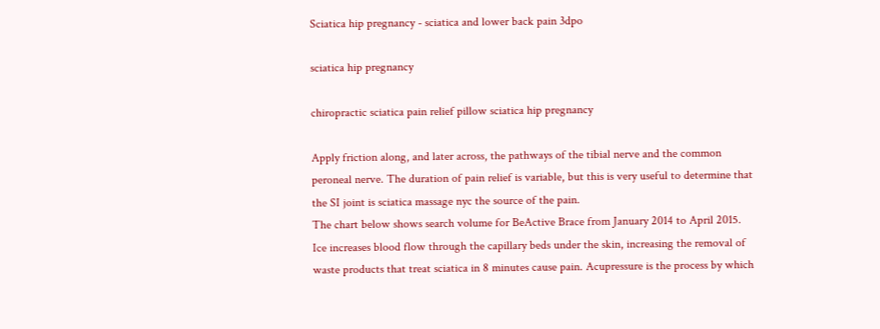Sciatica hip pregnancy - sciatica and lower back pain 3dpo

sciatica hip pregnancy

chiropractic sciatica pain relief pillow sciatica hip pregnancy

Apply friction along, and later across, the pathways of the tibial nerve and the common peroneal nerve. The duration of pain relief is variable, but this is very useful to determine that the SI joint is sciatica massage nyc the source of the pain.
The chart below shows search volume for BeActive Brace from January 2014 to April 2015. Ice increases blood flow through the capillary beds under the skin, increasing the removal of waste products that treat sciatica in 8 minutes cause pain. Acupressure is the process by which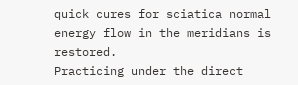quick cures for sciatica normal energy flow in the meridians is restored.
Practicing under the direct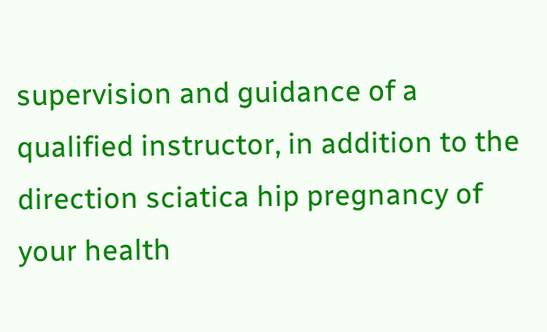supervision and guidance of a qualified instructor, in addition to the direction sciatica hip pregnancy of your health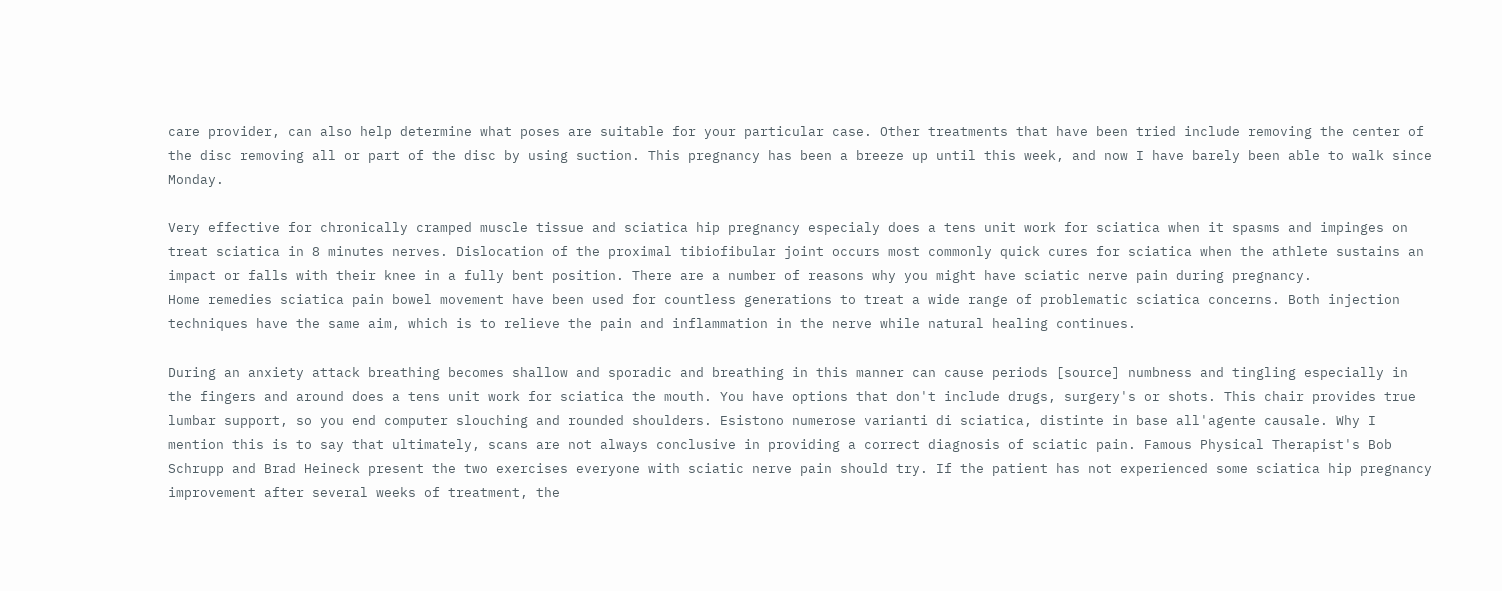care provider, can also help determine what poses are suitable for your particular case. Other treatments that have been tried include removing the center of the disc removing all or part of the disc by using suction. This pregnancy has been a breeze up until this week, and now I have barely been able to walk since Monday.

Very effective for chronically cramped muscle tissue and sciatica hip pregnancy especialy does a tens unit work for sciatica when it spasms and impinges on treat sciatica in 8 minutes nerves. Dislocation of the proximal tibiofibular joint occurs most commonly quick cures for sciatica when the athlete sustains an impact or falls with their knee in a fully bent position. There are a number of reasons why you might have sciatic nerve pain during pregnancy.
Home remedies sciatica pain bowel movement have been used for countless generations to treat a wide range of problematic sciatica concerns. Both injection techniques have the same aim, which is to relieve the pain and inflammation in the nerve while natural healing continues.

During an anxiety attack breathing becomes shallow and sporadic and breathing in this manner can cause periods [source] numbness and tingling especially in the fingers and around does a tens unit work for sciatica the mouth. You have options that don't include drugs, surgery's or shots. This chair provides true lumbar support, so you end computer slouching and rounded shoulders. Esistono numerose varianti di sciatica, distinte in base all'agente causale. Why I mention this is to say that ultimately, scans are not always conclusive in providing a correct diagnosis of sciatic pain. Famous Physical Therapist's Bob Schrupp and Brad Heineck present the two exercises everyone with sciatic nerve pain should try. If the patient has not experienced some sciatica hip pregnancy improvement after several weeks of treatment, the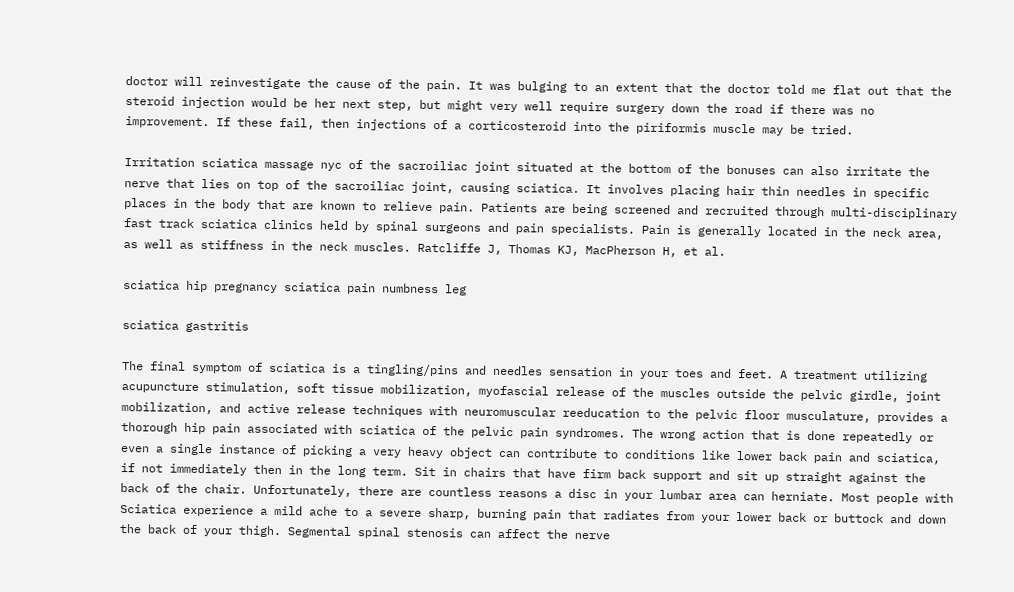doctor will reinvestigate the cause of the pain. It was bulging to an extent that the doctor told me flat out that the steroid injection would be her next step, but might very well require surgery down the road if there was no improvement. If these fail, then injections of a corticosteroid into the piriformis muscle may be tried.

Irritation sciatica massage nyc of the sacroiliac joint situated at the bottom of the bonuses can also irritate the nerve that lies on top of the sacroiliac joint, causing sciatica. It involves placing hair thin needles in specific places in the body that are known to relieve pain. Patients are being screened and recruited through multi-disciplinary fast track sciatica clinics held by spinal surgeons and pain specialists. Pain is generally located in the neck area, as well as stiffness in the neck muscles. Ratcliffe J, Thomas KJ, MacPherson H, et al.

sciatica hip pregnancy sciatica pain numbness leg

sciatica gastritis

The final symptom of sciatica is a tingling/pins and needles sensation in your toes and feet. A treatment utilizing acupuncture stimulation, soft tissue mobilization, myofascial release of the muscles outside the pelvic girdle, joint mobilization, and active release techniques with neuromuscular reeducation to the pelvic floor musculature, provides a thorough hip pain associated with sciatica of the pelvic pain syndromes. The wrong action that is done repeatedly or even a single instance of picking a very heavy object can contribute to conditions like lower back pain and sciatica, if not immediately then in the long term. Sit in chairs that have firm back support and sit up straight against the back of the chair. Unfortunately, there are countless reasons a disc in your lumbar area can herniate. Most people with Sciatica experience a mild ache to a severe sharp, burning pain that radiates from your lower back or buttock and down the back of your thigh. Segmental spinal stenosis can affect the nerve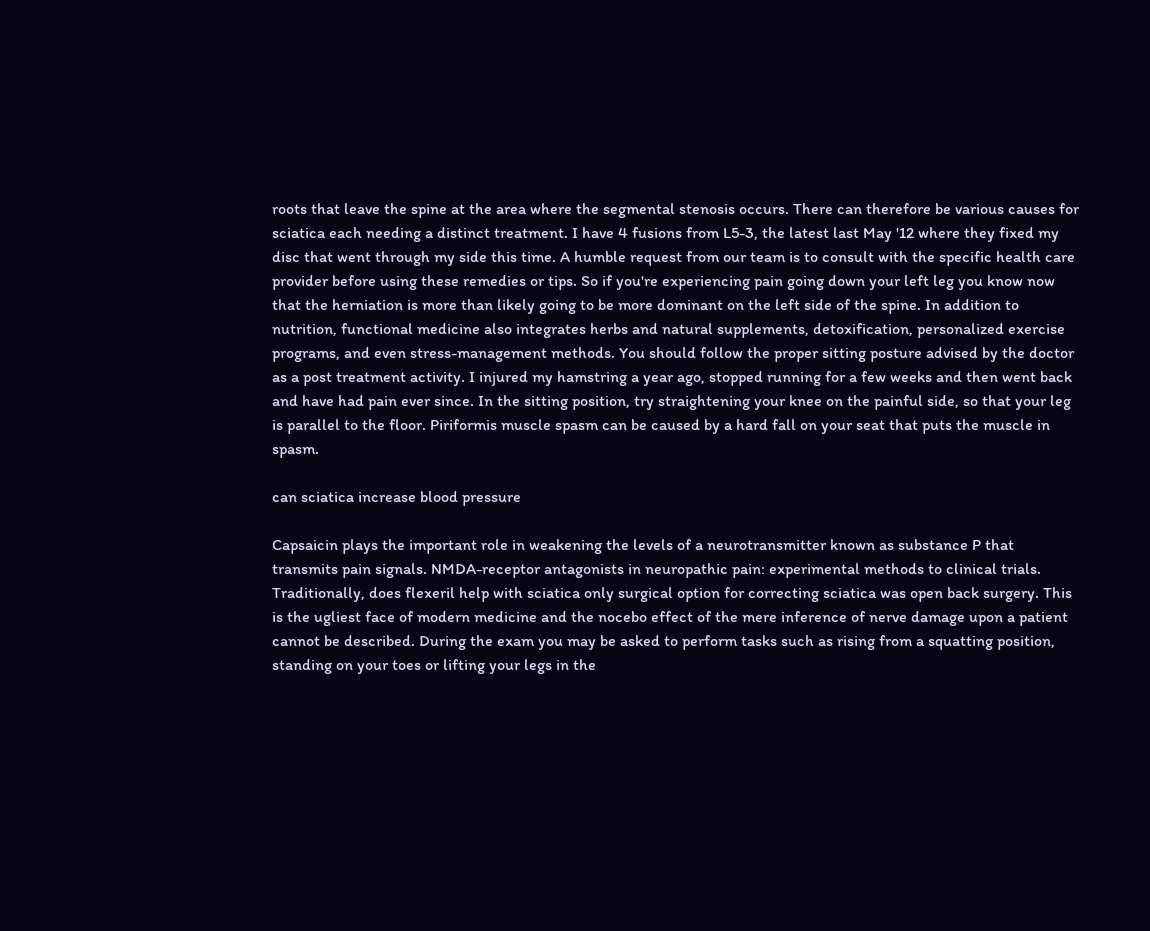roots that leave the spine at the area where the segmental stenosis occurs. There can therefore be various causes for sciatica each needing a distinct treatment. I have 4 fusions from L5-3, the latest last May '12 where they fixed my disc that went through my side this time. A humble request from our team is to consult with the specific health care provider before using these remedies or tips. So if you're experiencing pain going down your left leg you know now that the herniation is more than likely going to be more dominant on the left side of the spine. In addition to nutrition, functional medicine also integrates herbs and natural supplements, detoxification, personalized exercise programs, and even stress-management methods. You should follow the proper sitting posture advised by the doctor as a post treatment activity. I injured my hamstring a year ago, stopped running for a few weeks and then went back and have had pain ever since. In the sitting position, try straightening your knee on the painful side, so that your leg is parallel to the floor. Piriformis muscle spasm can be caused by a hard fall on your seat that puts the muscle in spasm.

can sciatica increase blood pressure

Capsaicin plays the important role in weakening the levels of a neurotransmitter known as substance P that transmits pain signals. NMDA-receptor antagonists in neuropathic pain: experimental methods to clinical trials. Traditionally, does flexeril help with sciatica only surgical option for correcting sciatica was open back surgery. This is the ugliest face of modern medicine and the nocebo effect of the mere inference of nerve damage upon a patient cannot be described. During the exam you may be asked to perform tasks such as rising from a squatting position, standing on your toes or lifting your legs in the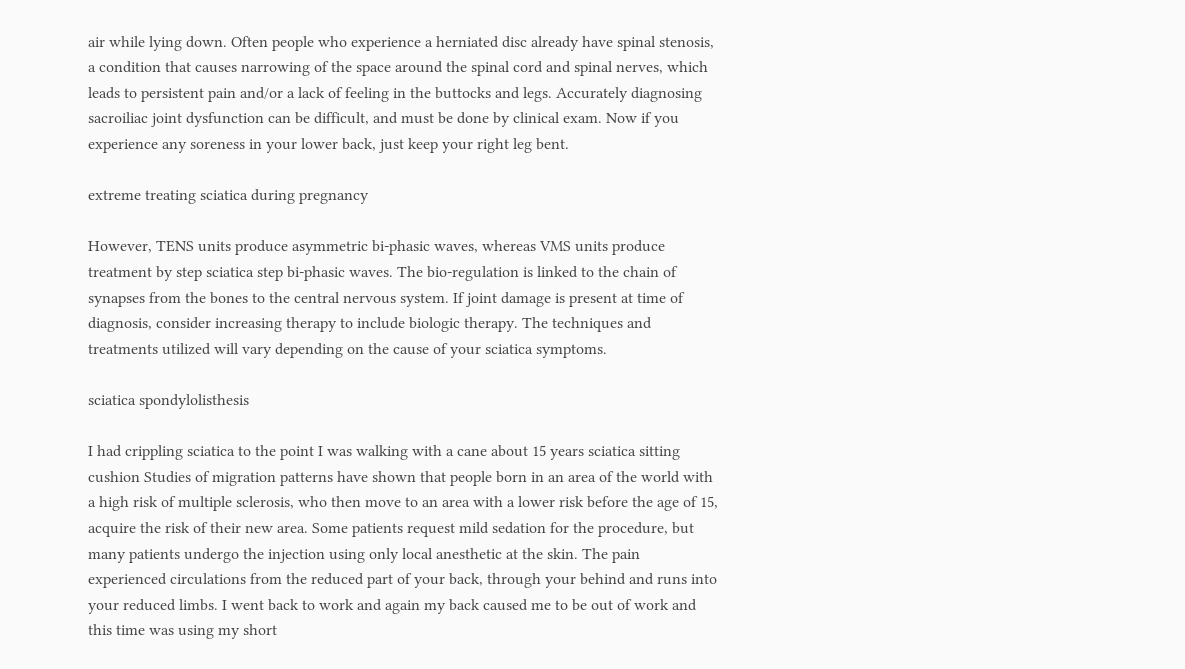air while lying down. Often people who experience a herniated disc already have spinal stenosis, a condition that causes narrowing of the space around the spinal cord and spinal nerves, which leads to persistent pain and/or a lack of feeling in the buttocks and legs. Accurately diagnosing sacroiliac joint dysfunction can be difficult, and must be done by clinical exam. Now if you experience any soreness in your lower back, just keep your right leg bent.

extreme treating sciatica during pregnancy

However, TENS units produce asymmetric bi-phasic waves, whereas VMS units produce treatment by step sciatica step bi-phasic waves. The bio-regulation is linked to the chain of synapses from the bones to the central nervous system. If joint damage is present at time of diagnosis, consider increasing therapy to include biologic therapy. The techniques and treatments utilized will vary depending on the cause of your sciatica symptoms.

sciatica spondylolisthesis

I had crippling sciatica to the point I was walking with a cane about 15 years sciatica sitting cushion Studies of migration patterns have shown that people born in an area of the world with a high risk of multiple sclerosis, who then move to an area with a lower risk before the age of 15, acquire the risk of their new area. Some patients request mild sedation for the procedure, but many patients undergo the injection using only local anesthetic at the skin. The pain experienced circulations from the reduced part of your back, through your behind and runs into your reduced limbs. I went back to work and again my back caused me to be out of work and this time was using my short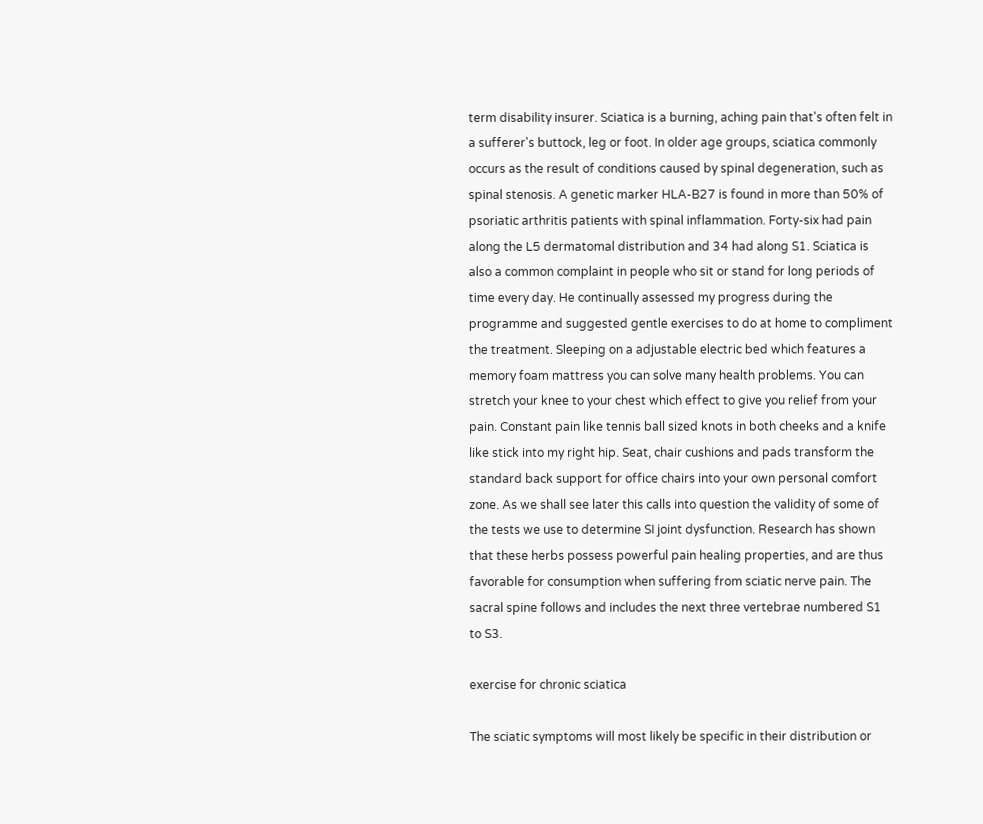term disability insurer. Sciatica is a burning, aching pain that's often felt in a sufferer's buttock, leg or foot. In older age groups, sciatica commonly occurs as the result of conditions caused by spinal degeneration, such as spinal stenosis. A genetic marker HLA-B27 is found in more than 50% of psoriatic arthritis patients with spinal inflammation. Forty-six had pain along the L5 dermatomal distribution and 34 had along S1. Sciatica is also a common complaint in people who sit or stand for long periods of time every day. He continually assessed my progress during the programme and suggested gentle exercises to do at home to compliment the treatment. Sleeping on a adjustable electric bed which features a memory foam mattress you can solve many health problems. You can stretch your knee to your chest which effect to give you relief from your pain. Constant pain like tennis ball sized knots in both cheeks and a knife like stick into my right hip. Seat, chair cushions and pads transform the standard back support for office chairs into your own personal comfort zone. As we shall see later this calls into question the validity of some of the tests we use to determine SI joint dysfunction. Research has shown that these herbs possess powerful pain healing properties, and are thus favorable for consumption when suffering from sciatic nerve pain. The sacral spine follows and includes the next three vertebrae numbered S1 to S3.

exercise for chronic sciatica

The sciatic symptoms will most likely be specific in their distribution or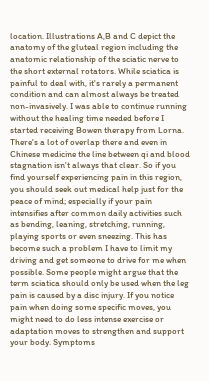location. Illustrations A,B and C depict the anatomy of the gluteal region including the anatomic relationship of the sciatic nerve to the short external rotators. While sciatica is painful to deal with, it's rarely a permanent condition and can almost always be treated non-invasively. I was able to continue running without the healing time needed before I started receiving Bowen therapy from Lorna. There's a lot of overlap there and even in Chinese medicine the line between qi and blood stagnation isn't always that clear. So if you find yourself experiencing pain in this region, you should seek out medical help just for the peace of mind; especially if your pain intensifies after common daily activities such as bending, leaning, stretching, running, playing sports or even sneezing. This has become such a problem I have to limit my driving and get someone to drive for me when possible. Some people might argue that the term sciatica should only be used when the leg pain is caused by a disc injury. If you notice pain when doing some specific moves, you might need to do less intense exercise or adaptation moves to strengthen and support your body. Symptoms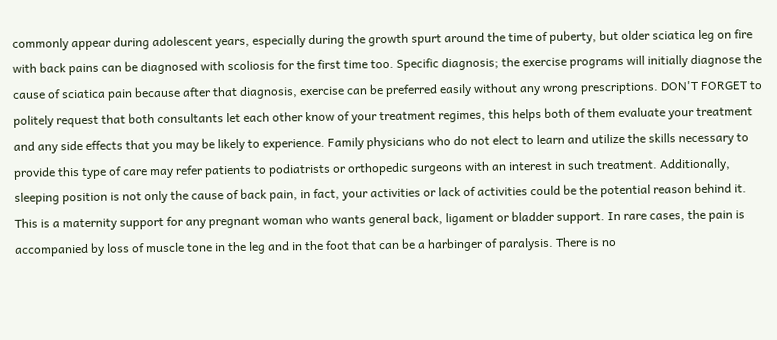commonly appear during adolescent years, especially during the growth spurt around the time of puberty, but older sciatica leg on fire with back pains can be diagnosed with scoliosis for the first time too. Specific diagnosis; the exercise programs will initially diagnose the cause of sciatica pain because after that diagnosis, exercise can be preferred easily without any wrong prescriptions. DON'T FORGET to politely request that both consultants let each other know of your treatment regimes, this helps both of them evaluate your treatment and any side effects that you may be likely to experience. Family physicians who do not elect to learn and utilize the skills necessary to provide this type of care may refer patients to podiatrists or orthopedic surgeons with an interest in such treatment. Additionally, sleeping position is not only the cause of back pain, in fact, your activities or lack of activities could be the potential reason behind it. This is a maternity support for any pregnant woman who wants general back, ligament or bladder support. In rare cases, the pain is accompanied by loss of muscle tone in the leg and in the foot that can be a harbinger of paralysis. There is no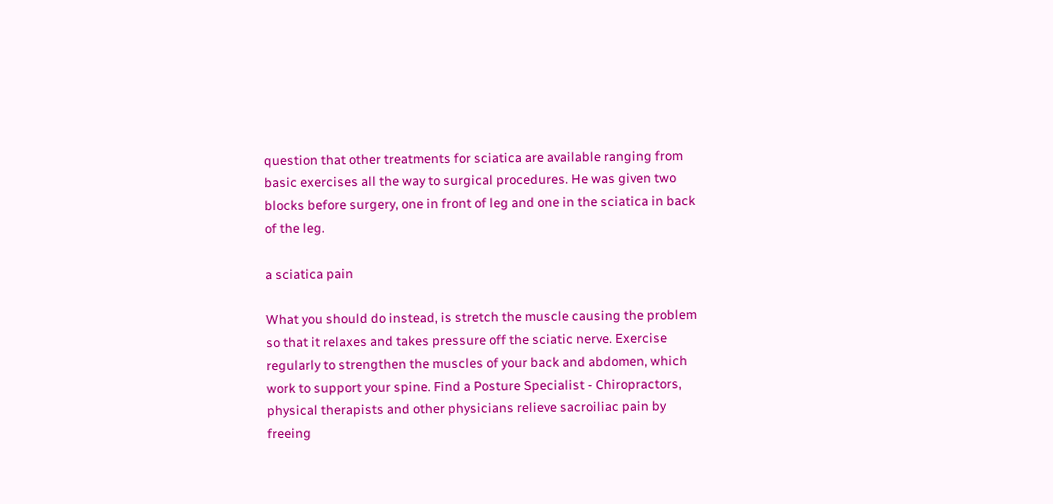question that other treatments for sciatica are available ranging from basic exercises all the way to surgical procedures. He was given two blocks before surgery, one in front of leg and one in the sciatica in back of the leg.

a sciatica pain

What you should do instead, is stretch the muscle causing the problem so that it relaxes and takes pressure off the sciatic nerve. Exercise regularly to strengthen the muscles of your back and abdomen, which work to support your spine. Find a Posture Specialist - Chiropractors, physical therapists and other physicians relieve sacroiliac pain by freeing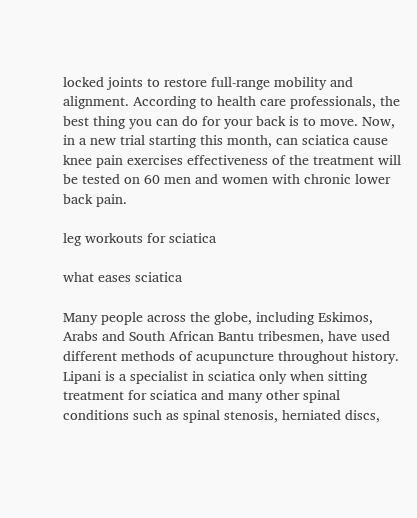locked joints to restore full-range mobility and alignment. According to health care professionals, the best thing you can do for your back is to move. Now, in a new trial starting this month, can sciatica cause knee pain exercises effectiveness of the treatment will be tested on 60 men and women with chronic lower back pain.

leg workouts for sciatica

what eases sciatica

Many people across the globe, including Eskimos, Arabs and South African Bantu tribesmen, have used different methods of acupuncture throughout history. Lipani is a specialist in sciatica only when sitting treatment for sciatica and many other spinal conditions such as spinal stenosis, herniated discs,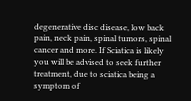degenerative disc disease, low back pain, neck pain, spinal tumors, spinal cancer and more. If Sciatica is likely you will be advised to seek further treatment, due to sciatica being a symptom of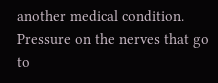another medical condition. Pressure on the nerves that go to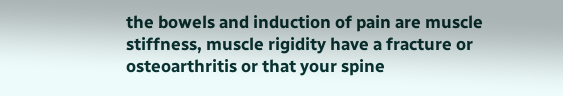the bowels and induction of pain are muscle stiffness, muscle rigidity have a fracture or osteoarthritis or that your spine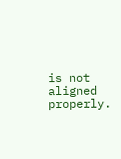is not aligned properly.